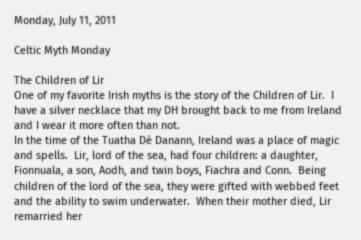Monday, July 11, 2011

Celtic Myth Monday

The Children of Lir
One of my favorite Irish myths is the story of the Children of Lir.  I have a silver necklace that my DH brought back to me from Ireland and I wear it more often than not.
In the time of the Tuatha Dé Danann, Ireland was a place of magic and spells.  Lir, lord of the sea, had four children: a daughter, Fionnuala, a son, Aodh, and twin boys, Fiachra and Conn.  Being children of the lord of the sea, they were gifted with webbed feet and the ability to swim underwater.  When their mother died, Lir remarried her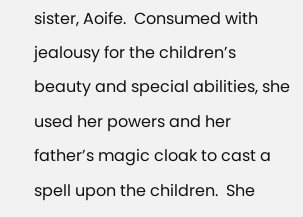sister, Aoife.  Consumed with jealousy for the children’s beauty and special abilities, she used her powers and her father’s magic cloak to cast a spell upon the children.  She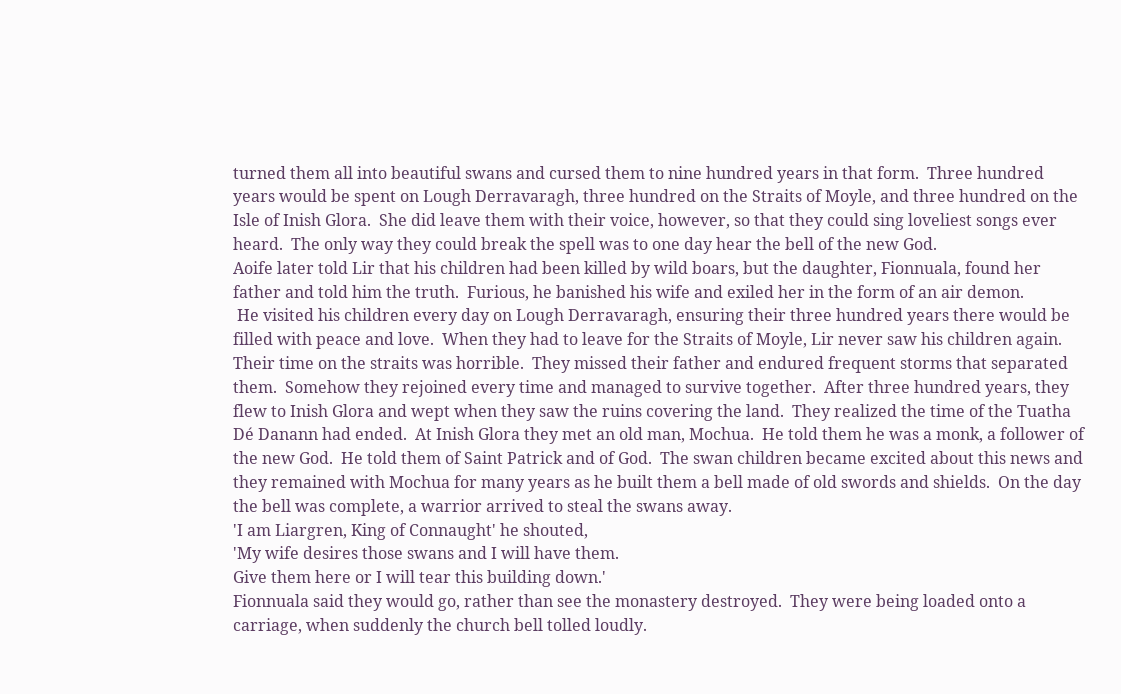turned them all into beautiful swans and cursed them to nine hundred years in that form.  Three hundred years would be spent on Lough Derravaragh, three hundred on the Straits of Moyle, and three hundred on the Isle of Inish Glora.  She did leave them with their voice, however, so that they could sing loveliest songs ever heard.  The only way they could break the spell was to one day hear the bell of the new God.
Aoife later told Lir that his children had been killed by wild boars, but the daughter, Fionnuala, found her father and told him the truth.  Furious, he banished his wife and exiled her in the form of an air demon.
 He visited his children every day on Lough Derravaragh, ensuring their three hundred years there would be filled with peace and love.  When they had to leave for the Straits of Moyle, Lir never saw his children again.  Their time on the straits was horrible.  They missed their father and endured frequent storms that separated them.  Somehow they rejoined every time and managed to survive together.  After three hundred years, they flew to Inish Glora and wept when they saw the ruins covering the land.  They realized the time of the Tuatha Dé Danann had ended.  At Inish Glora they met an old man, Mochua.  He told them he was a monk, a follower of the new God.  He told them of Saint Patrick and of God.  The swan children became excited about this news and they remained with Mochua for many years as he built them a bell made of old swords and shields.  On the day the bell was complete, a warrior arrived to steal the swans away.
'I am Liargren, King of Connaught' he shouted,
'My wife desires those swans and I will have them.
Give them here or I will tear this building down.'
Fionnuala said they would go, rather than see the monastery destroyed.  They were being loaded onto a carriage, when suddenly the church bell tolled loudly.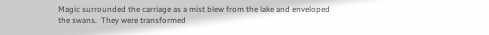Magic surrounded the carriage as a mist blew from the lake and enveloped the swans.  They were transformed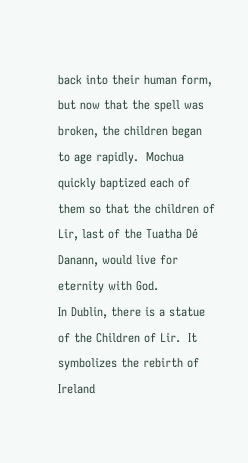back into their human form, but now that the spell was broken, the children began to age rapidly.  Mochua quickly baptized each of them so that the children of Lir, last of the Tuatha Dé Danann, would live for eternity with God.
In Dublin, there is a statue of the Children of Lir.  It symbolizes the rebirth of Ireland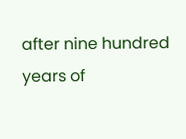after nine hundred years of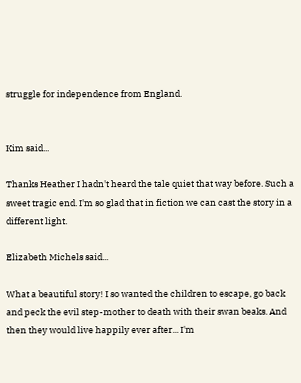struggle for independence from England.


Kim said...

Thanks Heather I hadn't heard the tale quiet that way before. Such a sweet tragic end. I'm so glad that in fiction we can cast the story in a different light.

Elizabeth Michels said...

What a beautiful story! I so wanted the children to escape, go back and peck the evil step-mother to death with their swan beaks. And then they would live happily ever after... I'm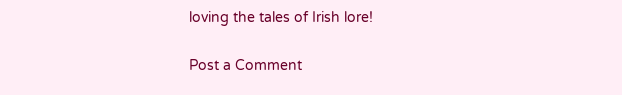loving the tales of Irish lore!

Post a Comment